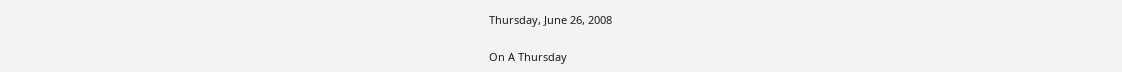Thursday, June 26, 2008

On A Thursday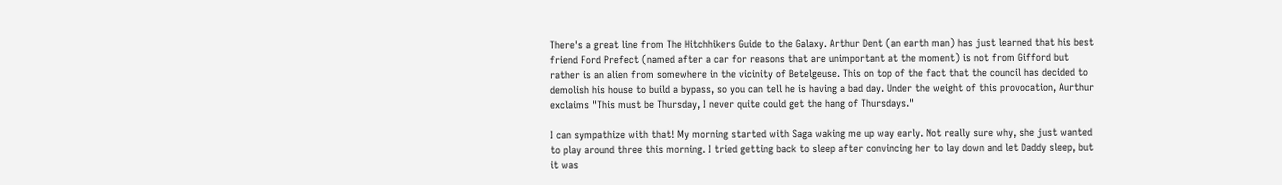There's a great line from The Hitchhikers Guide to the Galaxy. Arthur Dent (an earth man) has just learned that his best friend Ford Prefect (named after a car for reasons that are unimportant at the moment) is not from Gifford but rather is an alien from somewhere in the vicinity of Betelgeuse. This on top of the fact that the council has decided to demolish his house to build a bypass, so you can tell he is having a bad day. Under the weight of this provocation, Aurthur exclaims "This must be Thursday, I never quite could get the hang of Thursdays."

I can sympathize with that! My morning started with Saga waking me up way early. Not really sure why, she just wanted to play around three this morning. I tried getting back to sleep after convincing her to lay down and let Daddy sleep, but it was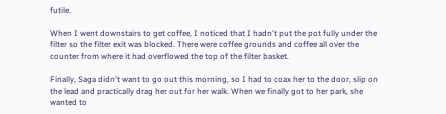futile.

When I went downstairs to get coffee, I noticed that I hadn't put the pot fully under the filter so the filter exit was blocked. There were coffee grounds and coffee all over the counter from where it had overflowed the top of the filter basket.

Finally, Saga didn't want to go out this morning, so I had to coax her to the door, slip on the lead and practically drag her out for her walk. When we finally got to her park, she wanted to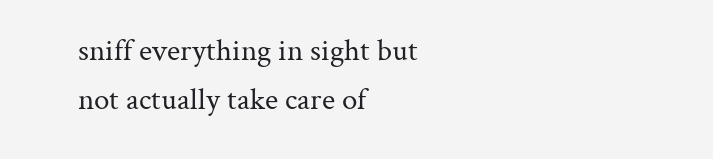sniff everything in sight but not actually take care of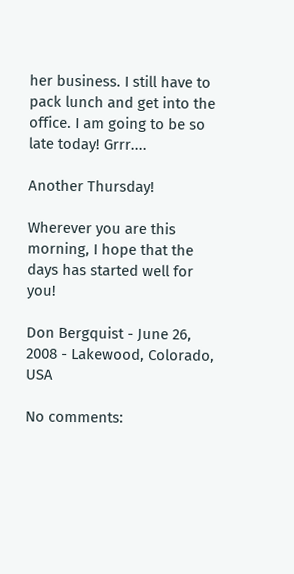her business. I still have to pack lunch and get into the office. I am going to be so late today! Grrr....

Another Thursday!

Wherever you are this morning, I hope that the days has started well for you!

Don Bergquist - June 26, 2008 - Lakewood, Colorado, USA

No comments: